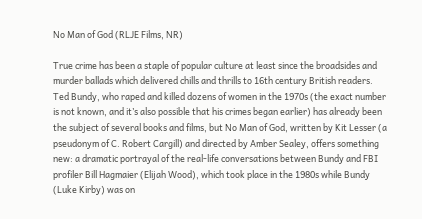No Man of God (RLJE Films, NR)

True crime has been a staple of popular culture at least since the broadsides and murder ballads which delivered chills and thrills to 16th century British readers. Ted Bundy, who raped and killed dozens of women in the 1970s (the exact number is not known, and it’s also possible that his crimes began earlier) has already been the subject of several books and films, but No Man of God, written by Kit Lesser (a pseudonym of C. Robert Cargill) and directed by Amber Sealey, offers something new: a dramatic portrayal of the real-life conversations between Bundy and FBI profiler Bill Hagmaier (Elijah Wood), which took place in the 1980s while Bundy (Luke Kirby) was on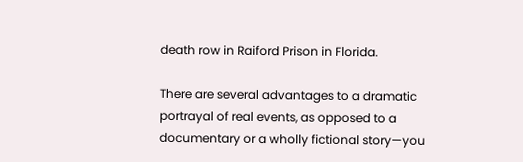death row in Raiford Prison in Florida.

There are several advantages to a dramatic portrayal of real events, as opposed to a documentary or a wholly fictional story—you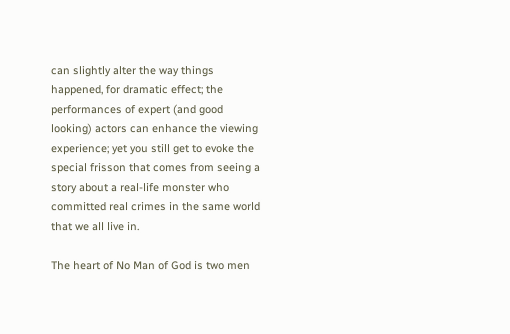can slightly alter the way things happened, for dramatic effect; the performances of expert (and good looking) actors can enhance the viewing experience; yet you still get to evoke the special frisson that comes from seeing a story about a real-life monster who committed real crimes in the same world that we all live in.

The heart of No Man of God is two men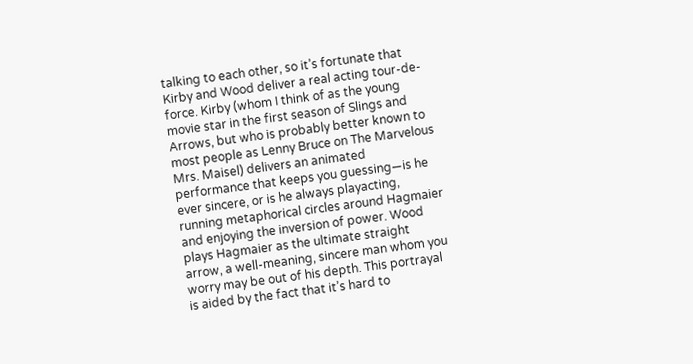talking to each other, so it’s fortunate that Kirby and Wood deliver a real acting tour-de-force. Kirby (whom I think of as the young movie star in the first season of Slings and Arrows, but who is probably better known to most people as Lenny Bruce on The Marvelous Mrs. Maisel) delivers an animated performance that keeps you guessing—is he ever sincere, or is he always playacting, running metaphorical circles around Hagmaier and enjoying the inversion of power. Wood plays Hagmaier as the ultimate straight arrow, a well-meaning, sincere man whom you worry may be out of his depth. This portrayal is aided by the fact that it’s hard to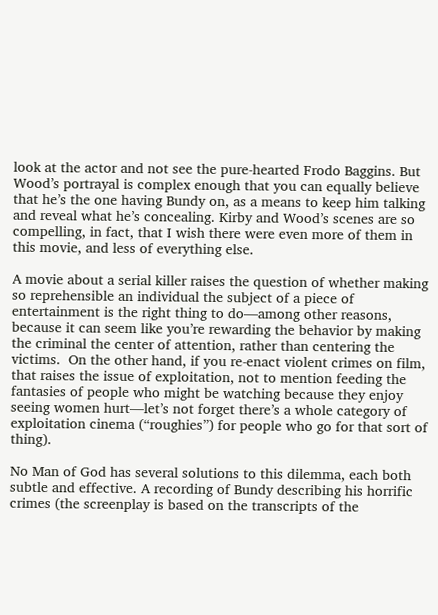look at the actor and not see the pure-hearted Frodo Baggins. But Wood’s portrayal is complex enough that you can equally believe that he’s the one having Bundy on, as a means to keep him talking and reveal what he’s concealing. Kirby and Wood’s scenes are so compelling, in fact, that I wish there were even more of them in this movie, and less of everything else.

A movie about a serial killer raises the question of whether making so reprehensible an individual the subject of a piece of entertainment is the right thing to do—among other reasons, because it can seem like you’re rewarding the behavior by making the criminal the center of attention, rather than centering the victims.  On the other hand, if you re-enact violent crimes on film, that raises the issue of exploitation, not to mention feeding the fantasies of people who might be watching because they enjoy seeing women hurt—let’s not forget there’s a whole category of exploitation cinema (“roughies”) for people who go for that sort of thing).

No Man of God has several solutions to this dilemma, each both subtle and effective. A recording of Bundy describing his horrific crimes (the screenplay is based on the transcripts of the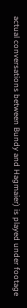actual conversations between Bundy and Hagmaier) is played under footage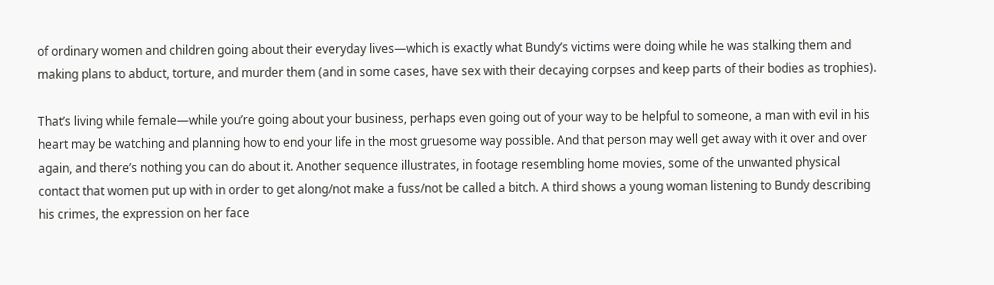of ordinary women and children going about their everyday lives—which is exactly what Bundy’s victims were doing while he was stalking them and making plans to abduct, torture, and murder them (and in some cases, have sex with their decaying corpses and keep parts of their bodies as trophies).

That’s living while female—while you’re going about your business, perhaps even going out of your way to be helpful to someone, a man with evil in his heart may be watching and planning how to end your life in the most gruesome way possible. And that person may well get away with it over and over again, and there’s nothing you can do about it. Another sequence illustrates, in footage resembling home movies, some of the unwanted physical contact that women put up with in order to get along/not make a fuss/not be called a bitch. A third shows a young woman listening to Bundy describing his crimes, the expression on her face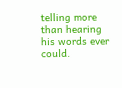telling more than hearing his words ever could.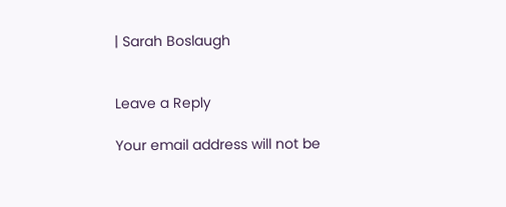| Sarah Boslaugh


Leave a Reply

Your email address will not be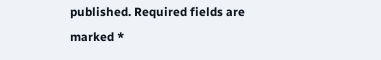published. Required fields are marked *